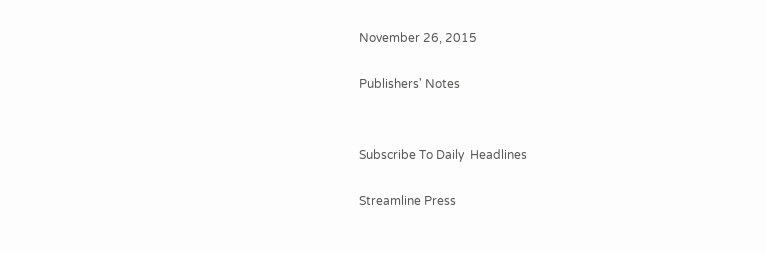November 26, 2015

Publishers' Notes


Subscribe To Daily  Headlines

Streamline Press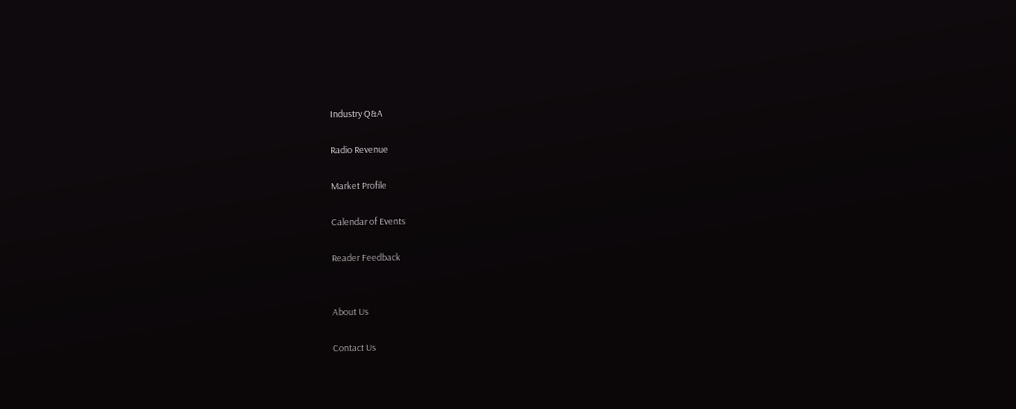Industry Q&A

Radio Revenue

Market Profile

Calendar of Events

Reader Feedback


About Us

Contact Us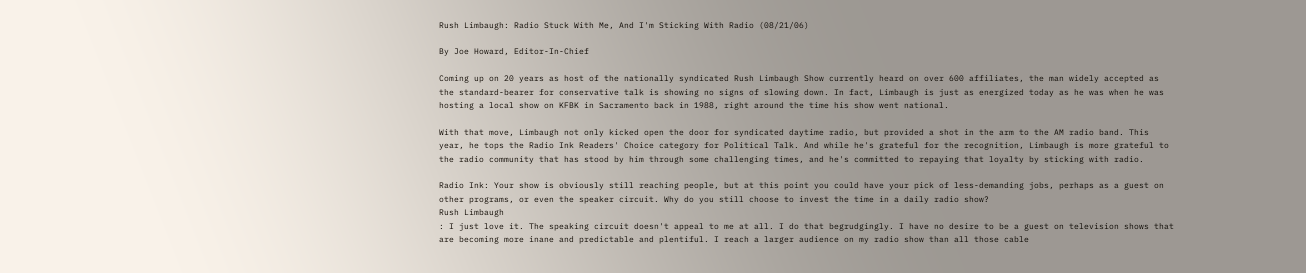Rush Limbaugh: Radio Stuck With Me, And I'm Sticking With Radio (08/21/06)

By Joe Howard, Editor-In-Chief

Coming up on 20 years as host of the nationally syndicated Rush Limbaugh Show currently heard on over 600 affiliates, the man widely accepted as the standard-bearer for conservative talk is showing no signs of slowing down. In fact, Limbaugh is just as energized today as he was when he was hosting a local show on KFBK in Sacramento back in 1988, right around the time his show went national.

With that move, Limbaugh not only kicked open the door for syndicated daytime radio, but provided a shot in the arm to the AM radio band. This year, he tops the Radio Ink Readers' Choice category for Political Talk. And while he's grateful for the recognition, Limbaugh is more grateful to the radio community that has stood by him through some challenging times, and he's committed to repaying that loyalty by sticking with radio.

Radio Ink: Your show is obviously still reaching people, but at this point you could have your pick of less-demanding jobs, perhaps as a guest on other programs, or even the speaker circuit. Why do you still choose to invest the time in a daily radio show?
Rush Limbaugh
: I just love it. The speaking circuit doesn't appeal to me at all. I do that begrudgingly. I have no desire to be a guest on television shows that are becoming more inane and predictable and plentiful. I reach a larger audience on my radio show than all those cable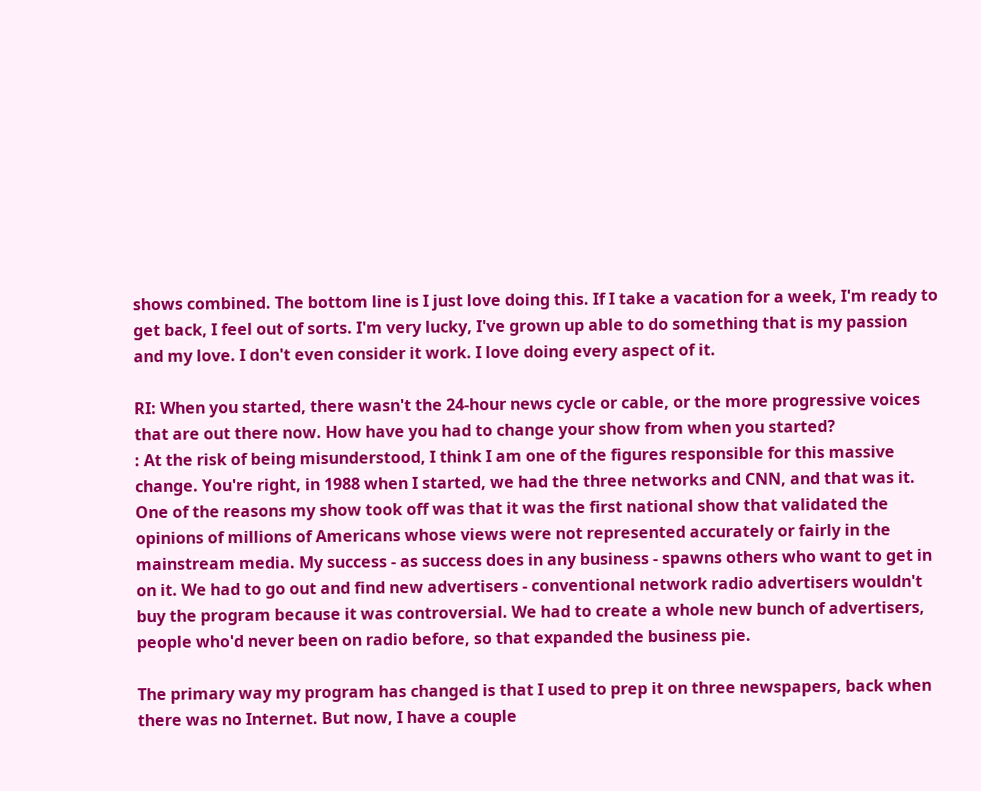shows combined. The bottom line is I just love doing this. If I take a vacation for a week, I'm ready to get back, I feel out of sorts. I'm very lucky, I've grown up able to do something that is my passion and my love. I don't even consider it work. I love doing every aspect of it.

RI: When you started, there wasn't the 24-hour news cycle or cable, or the more progressive voices that are out there now. How have you had to change your show from when you started?
: At the risk of being misunderstood, I think I am one of the figures responsible for this massive change. You're right, in 1988 when I started, we had the three networks and CNN, and that was it. One of the reasons my show took off was that it was the first national show that validated the opinions of millions of Americans whose views were not represented accurately or fairly in the mainstream media. My success - as success does in any business - spawns others who want to get in on it. We had to go out and find new advertisers - conventional network radio advertisers wouldn't buy the program because it was controversial. We had to create a whole new bunch of advertisers, people who'd never been on radio before, so that expanded the business pie.

The primary way my program has changed is that I used to prep it on three newspapers, back when there was no Internet. But now, I have a couple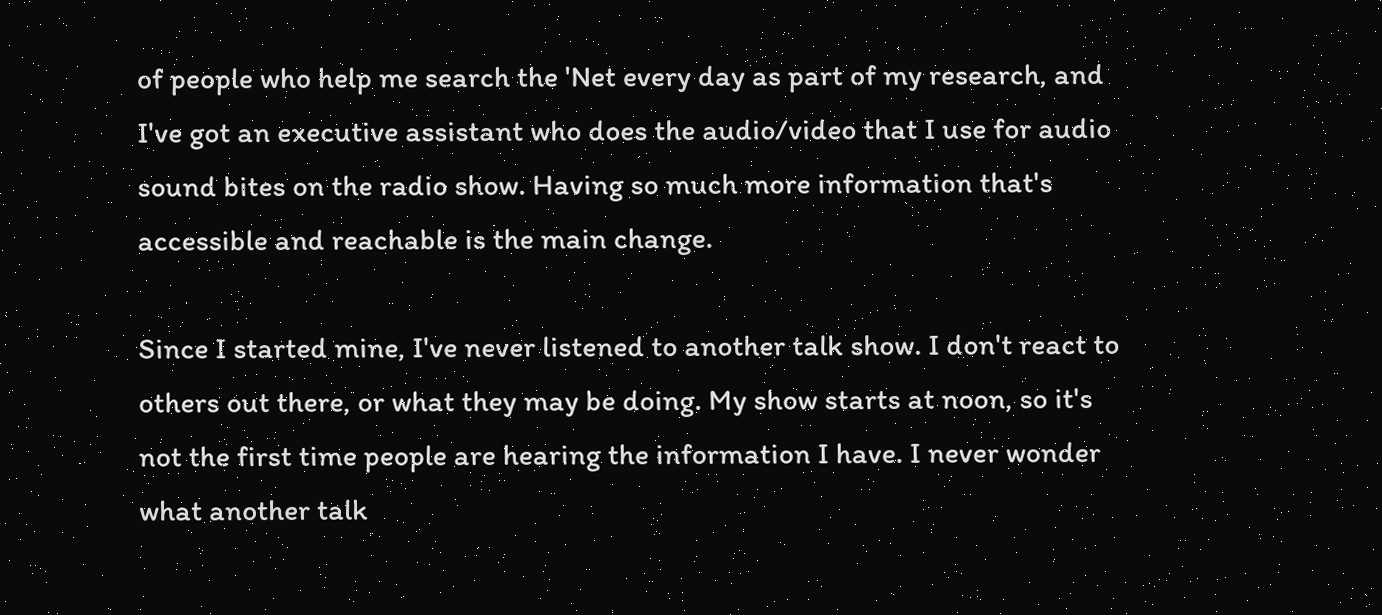of people who help me search the 'Net every day as part of my research, and I've got an executive assistant who does the audio/video that I use for audio sound bites on the radio show. Having so much more information that's accessible and reachable is the main change.

Since I started mine, I've never listened to another talk show. I don't react to others out there, or what they may be doing. My show starts at noon, so it's not the first time people are hearing the information I have. I never wonder what another talk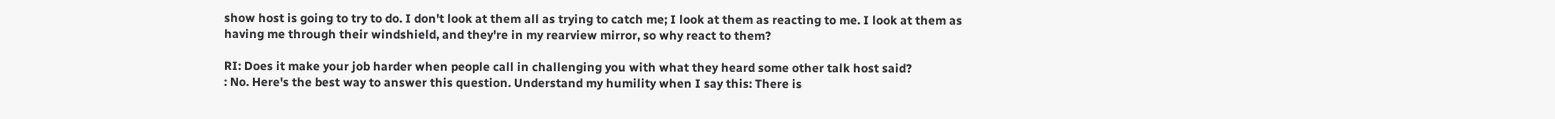show host is going to try to do. I don't look at them all as trying to catch me; I look at them as reacting to me. I look at them as having me through their windshield, and they're in my rearview mirror, so why react to them?

RI: Does it make your job harder when people call in challenging you with what they heard some other talk host said?
: No. Here's the best way to answer this question. Understand my humility when I say this: There is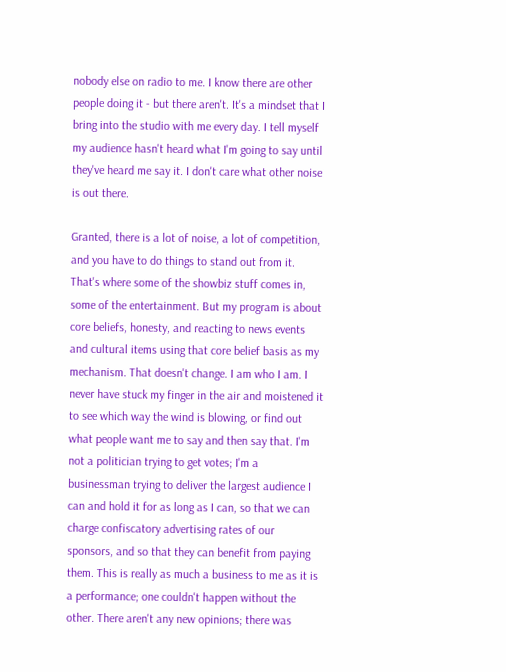nobody else on radio to me. I know there are other people doing it - but there aren't. It's a mindset that I bring into the studio with me every day. I tell myself my audience hasn't heard what I'm going to say until they've heard me say it. I don't care what other noise is out there.

Granted, there is a lot of noise, a lot of competition, and you have to do things to stand out from it. That's where some of the showbiz stuff comes in, some of the entertainment. But my program is about core beliefs, honesty, and reacting to news events and cultural items using that core belief basis as my mechanism. That doesn't change. I am who I am. I never have stuck my finger in the air and moistened it to see which way the wind is blowing, or find out what people want me to say and then say that. I'm not a politician trying to get votes; I'm a businessman trying to deliver the largest audience I can and hold it for as long as I can, so that we can charge confiscatory advertising rates of our sponsors, and so that they can benefit from paying them. This is really as much a business to me as it is a performance; one couldn't happen without the other. There aren't any new opinions; there was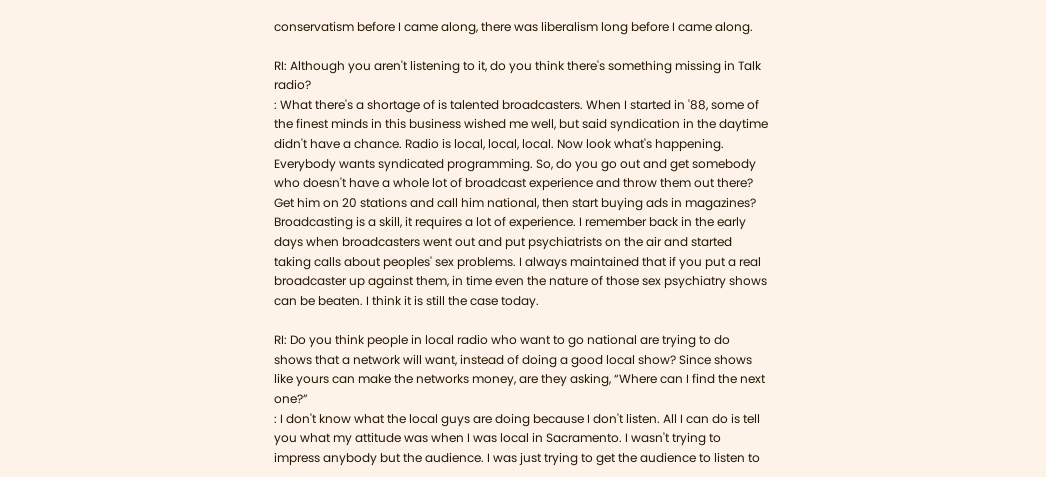conservatism before I came along, there was liberalism long before I came along.

RI: Although you aren't listening to it, do you think there's something missing in Talk radio?
: What there's a shortage of is talented broadcasters. When I started in '88, some of the finest minds in this business wished me well, but said syndication in the daytime didn't have a chance. Radio is local, local, local. Now look what's happening. Everybody wants syndicated programming. So, do you go out and get somebody who doesn't have a whole lot of broadcast experience and throw them out there? Get him on 20 stations and call him national, then start buying ads in magazines? Broadcasting is a skill, it requires a lot of experience. I remember back in the early days when broadcasters went out and put psychiatrists on the air and started taking calls about peoples' sex problems. I always maintained that if you put a real broadcaster up against them, in time even the nature of those sex psychiatry shows can be beaten. I think it is still the case today.

RI: Do you think people in local radio who want to go national are trying to do shows that a network will want, instead of doing a good local show? Since shows like yours can make the networks money, are they asking, “Where can I find the next one?”
: I don't know what the local guys are doing because I don't listen. All I can do is tell you what my attitude was when I was local in Sacramento. I wasn't trying to impress anybody but the audience. I was just trying to get the audience to listen to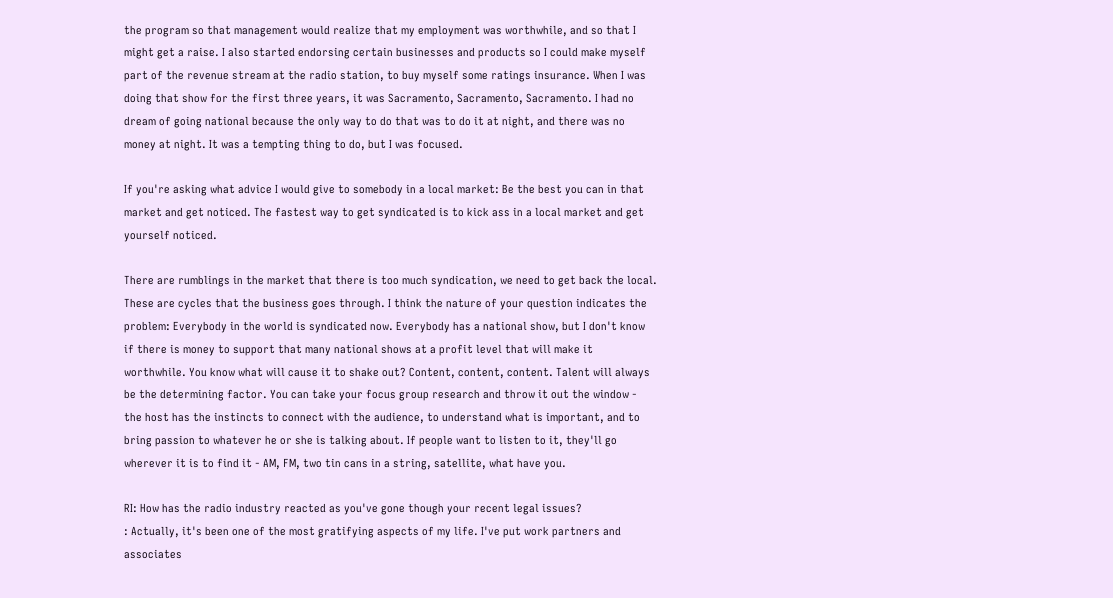the program so that management would realize that my employment was worthwhile, and so that I might get a raise. I also started endorsing certain businesses and products so I could make myself part of the revenue stream at the radio station, to buy myself some ratings insurance. When I was doing that show for the first three years, it was Sacramento, Sacramento, Sacramento. I had no dream of going national because the only way to do that was to do it at night, and there was no money at night. It was a tempting thing to do, but I was focused.

If you're asking what advice I would give to somebody in a local market: Be the best you can in that market and get noticed. The fastest way to get syndicated is to kick ass in a local market and get yourself noticed.

There are rumblings in the market that there is too much syndication, we need to get back the local. These are cycles that the business goes through. I think the nature of your question indicates the problem: Everybody in the world is syndicated now. Everybody has a national show, but I don't know if there is money to support that many national shows at a profit level that will make it worthwhile. You know what will cause it to shake out? Content, content, content. Talent will always be the determining factor. You can take your focus group research and throw it out the window - the host has the instincts to connect with the audience, to understand what is important, and to bring passion to whatever he or she is talking about. If people want to listen to it, they'll go wherever it is to find it - AM, FM, two tin cans in a string, satellite, what have you.

RI: How has the radio industry reacted as you've gone though your recent legal issues?
: Actually, it's been one of the most gratifying aspects of my life. I've put work partners and associates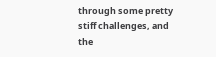through some pretty stiff challenges, and the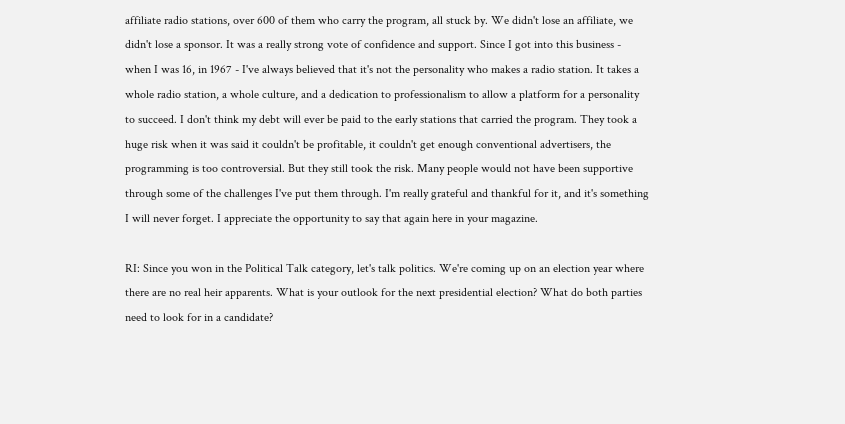affiliate radio stations, over 600 of them who carry the program, all stuck by. We didn't lose an affiliate, we didn't lose a sponsor. It was a really strong vote of confidence and support. Since I got into this business - when I was 16, in 1967 - I've always believed that it's not the personality who makes a radio station. It takes a whole radio station, a whole culture, and a dedication to professionalism to allow a platform for a personality to succeed. I don't think my debt will ever be paid to the early stations that carried the program. They took a huge risk when it was said it couldn't be profitable, it couldn't get enough conventional advertisers, the programming is too controversial. But they still took the risk. Many people would not have been supportive through some of the challenges I've put them through. I'm really grateful and thankful for it, and it's something I will never forget. I appreciate the opportunity to say that again here in your magazine.

RI: Since you won in the Political Talk category, let's talk politics. We're coming up on an election year where there are no real heir apparents. What is your outlook for the next presidential election? What do both parties need to look for in a candidate?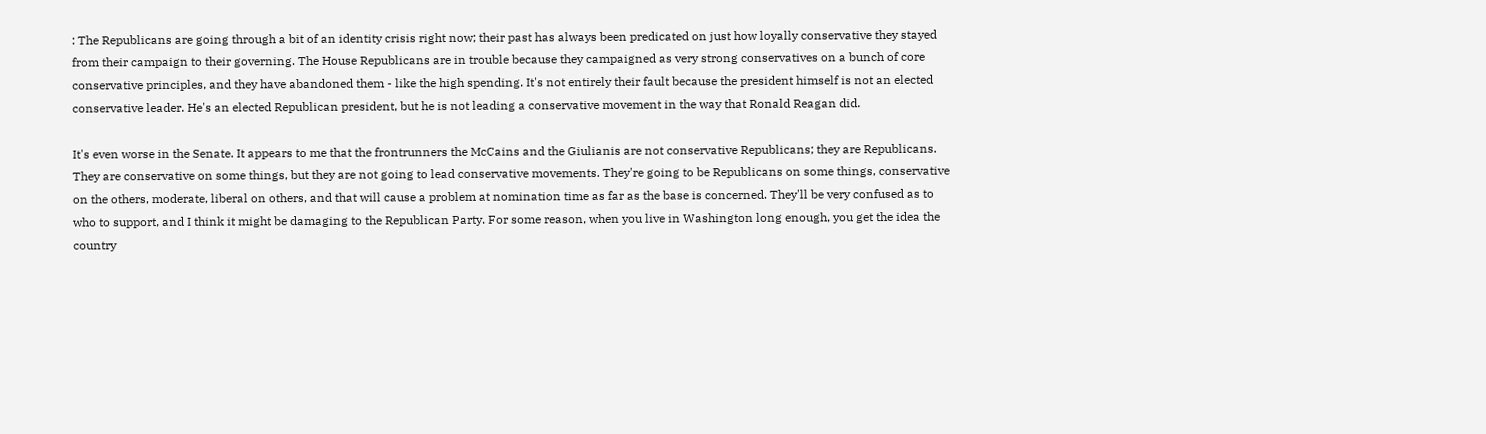: The Republicans are going through a bit of an identity crisis right now; their past has always been predicated on just how loyally conservative they stayed from their campaign to their governing. The House Republicans are in trouble because they campaigned as very strong conservatives on a bunch of core conservative principles, and they have abandoned them - like the high spending. It's not entirely their fault because the president himself is not an elected conservative leader. He's an elected Republican president, but he is not leading a conservative movement in the way that Ronald Reagan did.

It's even worse in the Senate. It appears to me that the frontrunners the McCains and the Giulianis are not conservative Republicans; they are Republicans. They are conservative on some things, but they are not going to lead conservative movements. They're going to be Republicans on some things, conservative on the others, moderate, liberal on others, and that will cause a problem at nomination time as far as the base is concerned. They'll be very confused as to who to support, and I think it might be damaging to the Republican Party. For some reason, when you live in Washington long enough, you get the idea the country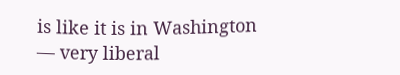is like it is in Washington — very liberal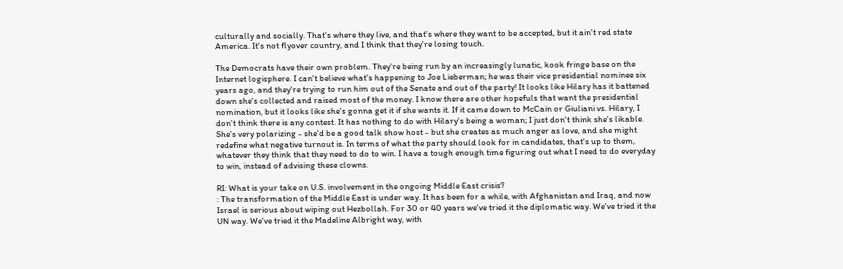culturally and socially. That's where they live, and that's where they want to be accepted, but it ain't red state America. It's not flyover country, and I think that they're losing touch.

The Democrats have their own problem. They're being run by an increasingly lunatic, kook fringe base on the Internet logisphere. I can't believe what's happening to Joe Lieberman; he was their vice presidential nominee six years ago, and they're trying to run him out of the Senate and out of the party! It looks like Hilary has it battened down she's collected and raised most of the money. I know there are other hopefuls that want the presidential nomination, but it looks like she's gonna get it if she wants it. If it came down to McCain or Giuliani vs. Hilary, I don't think there is any contest. It has nothing to do with Hilary's being a woman; I just don't think she's likable. She's very polarizing - she'd be a good talk show host - but she creates as much anger as love, and she might redefine what negative turnout is. In terms of what the party should look for in candidates, that's up to them, whatever they think that they need to do to win. I have a tough enough time figuring out what I need to do everyday to win, instead of advising these clowns.

RI: What is your take on U.S. involvement in the ongoing Middle East crisis?
: The transformation of the Middle East is under way. It has been for a while, with Afghanistan and Iraq, and now Israel is serious about wiping out Hezbollah. For 30 or 40 years we've tried it the diplomatic way. We've tried it the UN way. We've tried it the Madeline Albright way, with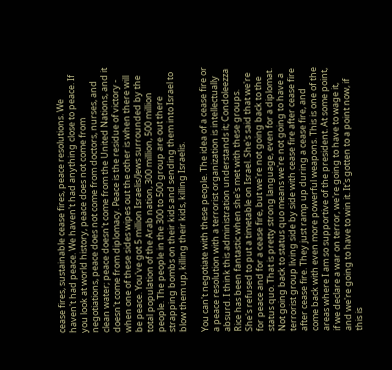cease fires, sustainable cease fires, peace resolutions. We haven't had peace. We haven't had anything close to peace. If you look at world history, peace does not come from negotiations, peace does not come from doctors, nurses, and clean water; peace doesn't come from the United Nations, and it doesn't come from diplomacy. Peace is the residue of victory - when one of these sides wipes out the other is when there will be peace. You've got 5 million Israelis/Jews surrounded by the total population of the Arab nation, 300 million, 500 million people. The people in the 300 to 500 group are out there strapping bombs on their kids and sending them into Israel to blow them up, killing their kids, killing Israelis.

You can't negotiate with these people. The idea of a cease fire or a peace resolution with a terrorist organization is intellectually absurd. I think this administration understands it; Condoleezza Rice has been fantastic when she's met with these groups. She's refused to put a timetable on Israel. She's said that we're for peace and for a cease fire, but we're not going back to the status quo. That is pretty strong language, even for a diplomat. Not going back to status quo means we're not going to have a terrorist group living side by side with cease fire after cease fire after cease fire. They just ramp up during a cease fire, and come back with even more powerful weapons. This is one of the areas where I am so supportive of the president. At some point, if we declare a war on terror, we're going to have to wage it, and we're going to have to win it. It's gotten to a point now, if this is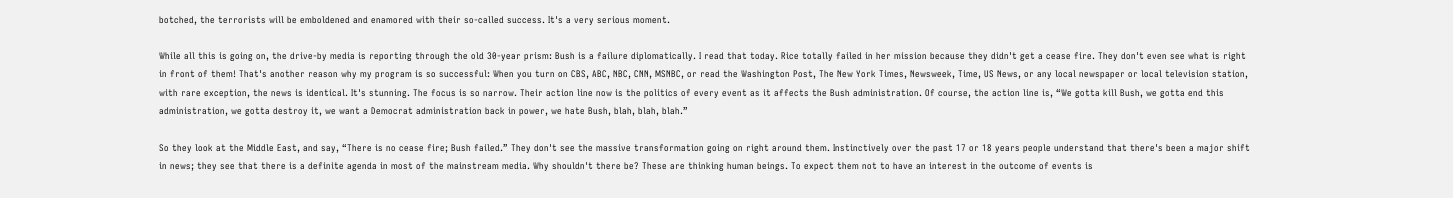botched, the terrorists will be emboldened and enamored with their so-called success. It's a very serious moment.

While all this is going on, the drive-by media is reporting through the old 30-year prism: Bush is a failure diplomatically. I read that today. Rice totally failed in her mission because they didn't get a cease fire. They don't even see what is right in front of them! That's another reason why my program is so successful: When you turn on CBS, ABC, NBC, CNN, MSNBC, or read the Washington Post, The New York Times, Newsweek, Time, US News, or any local newspaper or local television station, with rare exception, the news is identical. It's stunning. The focus is so narrow. Their action line now is the politics of every event as it affects the Bush administration. Of course, the action line is, “We gotta kill Bush, we gotta end this administration, we gotta destroy it, we want a Democrat administration back in power, we hate Bush, blah, blah, blah.”

So they look at the Middle East, and say, “There is no cease fire; Bush failed.” They don't see the massive transformation going on right around them. Instinctively over the past 17 or 18 years people understand that there's been a major shift in news; they see that there is a definite agenda in most of the mainstream media. Why shouldn't there be? These are thinking human beings. To expect them not to have an interest in the outcome of events is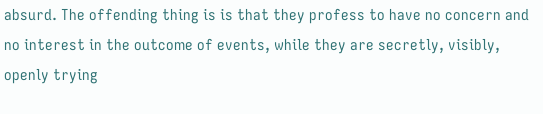absurd. The offending thing is is that they profess to have no concern and no interest in the outcome of events, while they are secretly, visibly, openly trying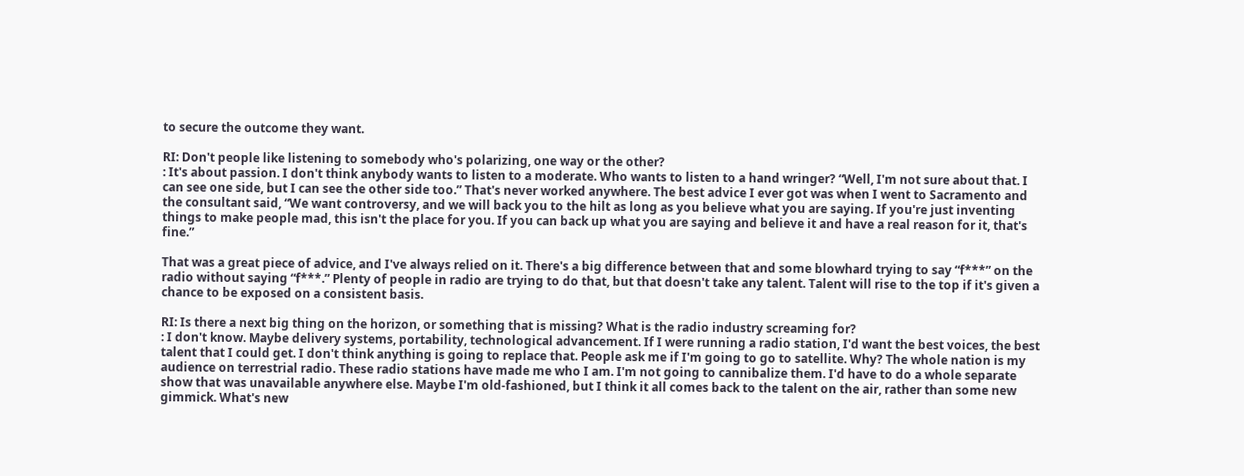to secure the outcome they want.

RI: Don't people like listening to somebody who's polarizing, one way or the other?
: It's about passion. I don't think anybody wants to listen to a moderate. Who wants to listen to a hand wringer? “Well, I'm not sure about that. I can see one side, but I can see the other side too.” That's never worked anywhere. The best advice I ever got was when I went to Sacramento and the consultant said, “We want controversy, and we will back you to the hilt as long as you believe what you are saying. If you're just inventing things to make people mad, this isn't the place for you. If you can back up what you are saying and believe it and have a real reason for it, that's fine.”

That was a great piece of advice, and I've always relied on it. There's a big difference between that and some blowhard trying to say “f***” on the radio without saying “f***.” Plenty of people in radio are trying to do that, but that doesn't take any talent. Talent will rise to the top if it's given a chance to be exposed on a consistent basis.

RI: Is there a next big thing on the horizon, or something that is missing? What is the radio industry screaming for?
: I don't know. Maybe delivery systems, portability, technological advancement. If I were running a radio station, I'd want the best voices, the best talent that I could get. I don't think anything is going to replace that. People ask me if I'm going to go to satellite. Why? The whole nation is my audience on terrestrial radio. These radio stations have made me who I am. I'm not going to cannibalize them. I'd have to do a whole separate show that was unavailable anywhere else. Maybe I'm old-fashioned, but I think it all comes back to the talent on the air, rather than some new gimmick. What's new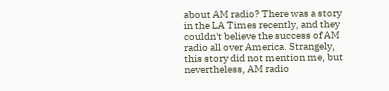about AM radio? There was a story in the LA Times recently, and they couldn't believe the success of AM radio all over America. Strangely, this story did not mention me, but nevertheless, AM radio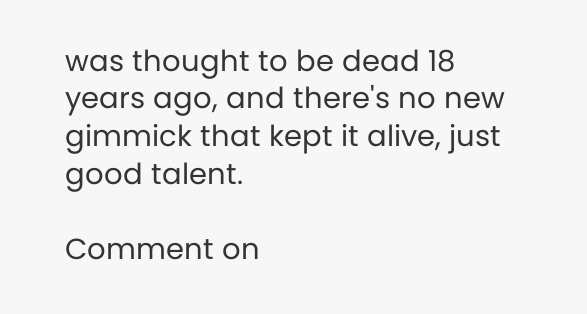was thought to be dead 18 years ago, and there's no new gimmick that kept it alive, just good talent.

Comment on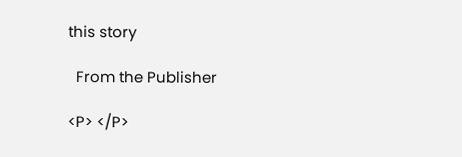this story

  From the Publisher

<P> </P>